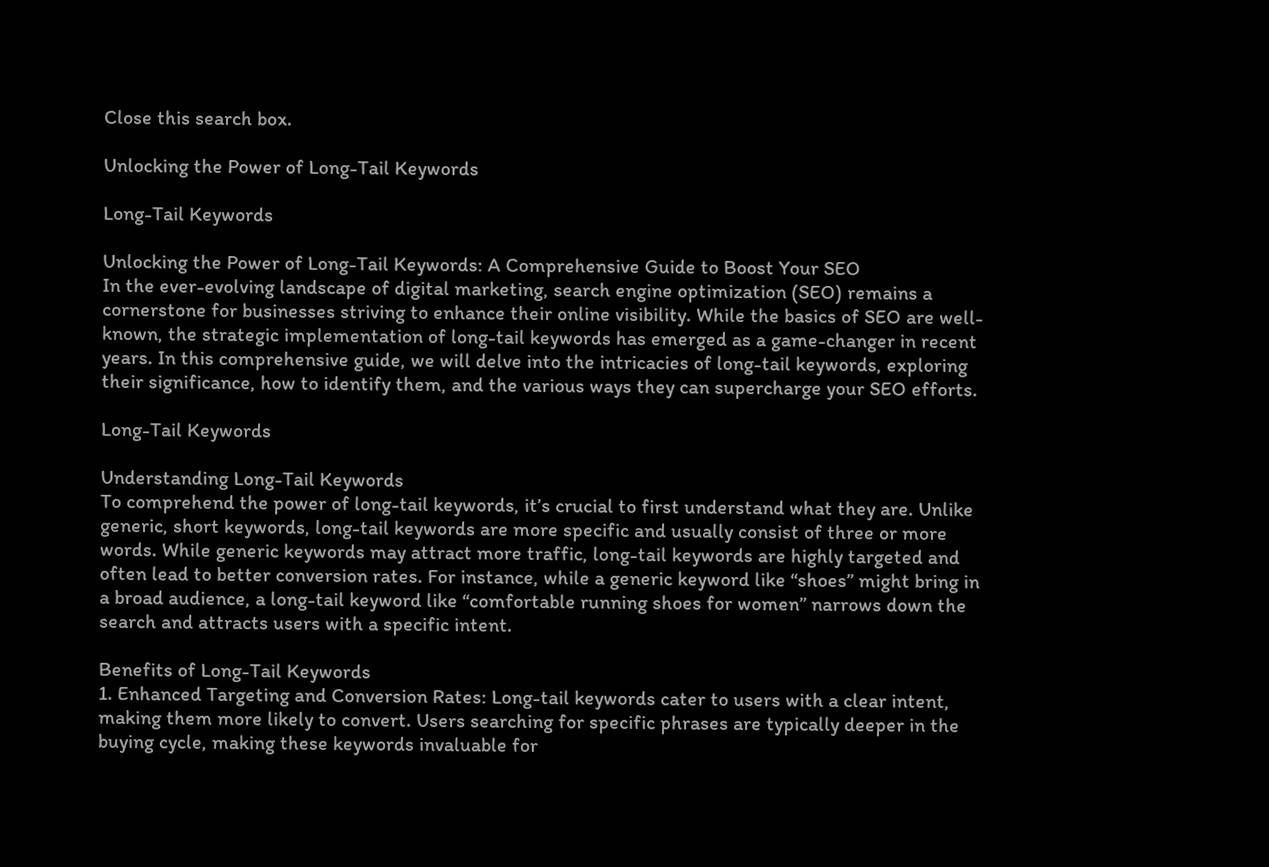Close this search box.

Unlocking the Power of Long-Tail Keywords

Long-Tail Keywords

Unlocking the Power of Long-Tail Keywords: A Comprehensive Guide to Boost Your SEO
In the ever-evolving landscape of digital marketing, search engine optimization (SEO) remains a cornerstone for businesses striving to enhance their online visibility. While the basics of SEO are well-known, the strategic implementation of long-tail keywords has emerged as a game-changer in recent years. In this comprehensive guide, we will delve into the intricacies of long-tail keywords, exploring their significance, how to identify them, and the various ways they can supercharge your SEO efforts.

Long-Tail Keywords

Understanding Long-Tail Keywords
To comprehend the power of long-tail keywords, it’s crucial to first understand what they are. Unlike generic, short keywords, long-tail keywords are more specific and usually consist of three or more words. While generic keywords may attract more traffic, long-tail keywords are highly targeted and often lead to better conversion rates. For instance, while a generic keyword like “shoes” might bring in a broad audience, a long-tail keyword like “comfortable running shoes for women” narrows down the search and attracts users with a specific intent.

Benefits of Long-Tail Keywords
1. Enhanced Targeting and Conversion Rates: Long-tail keywords cater to users with a clear intent, making them more likely to convert. Users searching for specific phrases are typically deeper in the buying cycle, making these keywords invaluable for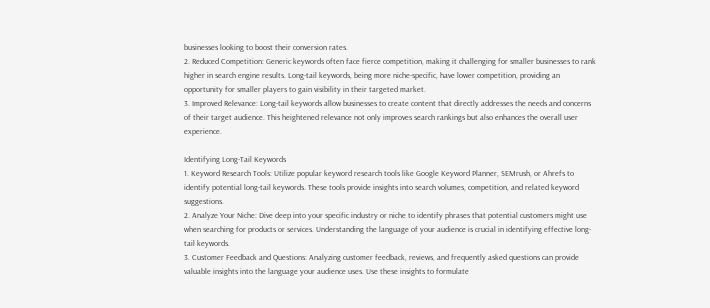businesses looking to boost their conversion rates.
2. Reduced Competition: Generic keywords often face fierce competition, making it challenging for smaller businesses to rank higher in search engine results. Long-tail keywords, being more niche-specific, have lower competition, providing an opportunity for smaller players to gain visibility in their targeted market.
3. Improved Relevance: Long-tail keywords allow businesses to create content that directly addresses the needs and concerns of their target audience. This heightened relevance not only improves search rankings but also enhances the overall user experience.

Identifying Long-Tail Keywords
1. Keyword Research Tools: Utilize popular keyword research tools like Google Keyword Planner, SEMrush, or Ahrefs to identify potential long-tail keywords. These tools provide insights into search volumes, competition, and related keyword suggestions.
2. Analyze Your Niche: Dive deep into your specific industry or niche to identify phrases that potential customers might use when searching for products or services. Understanding the language of your audience is crucial in identifying effective long-tail keywords.
3. Customer Feedback and Questions: Analyzing customer feedback, reviews, and frequently asked questions can provide valuable insights into the language your audience uses. Use these insights to formulate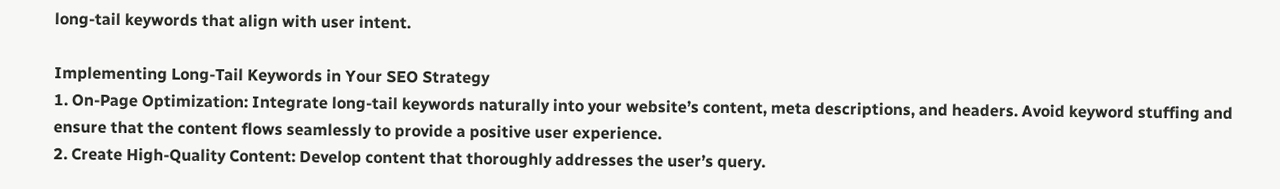long-tail keywords that align with user intent.

Implementing Long-Tail Keywords in Your SEO Strategy
1. On-Page Optimization: Integrate long-tail keywords naturally into your website’s content, meta descriptions, and headers. Avoid keyword stuffing and ensure that the content flows seamlessly to provide a positive user experience.
2. Create High-Quality Content: Develop content that thoroughly addresses the user’s query.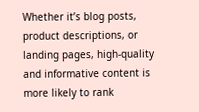Whether it’s blog posts, product descriptions, or landing pages, high-quality and informative content is more likely to rank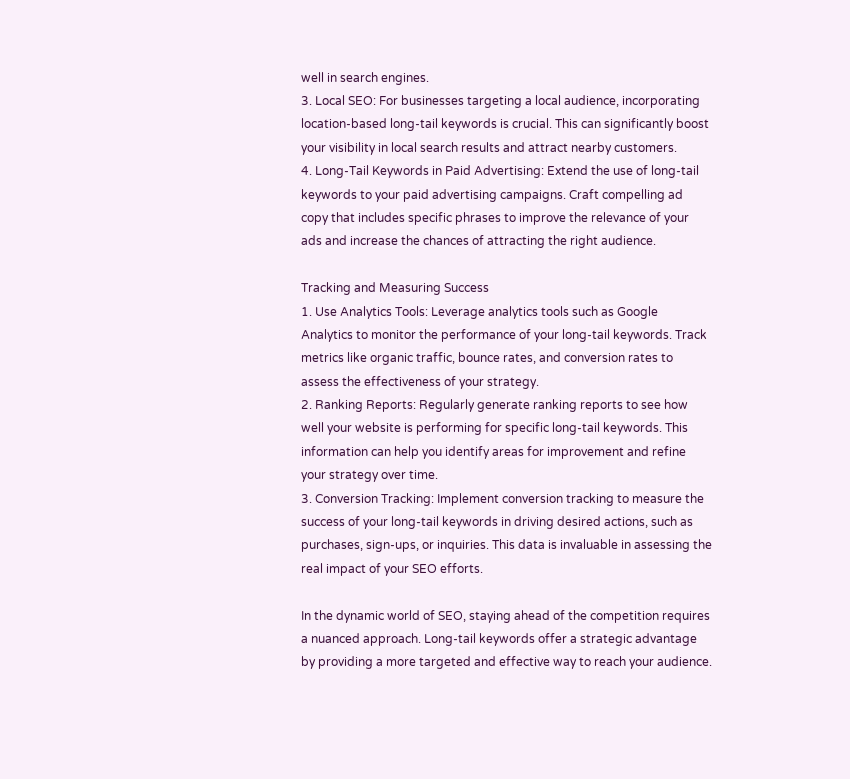well in search engines.
3. Local SEO: For businesses targeting a local audience, incorporating location-based long-tail keywords is crucial. This can significantly boost your visibility in local search results and attract nearby customers.
4. Long-Tail Keywords in Paid Advertising: Extend the use of long-tail keywords to your paid advertising campaigns. Craft compelling ad copy that includes specific phrases to improve the relevance of your ads and increase the chances of attracting the right audience.

Tracking and Measuring Success
1. Use Analytics Tools: Leverage analytics tools such as Google Analytics to monitor the performance of your long-tail keywords. Track metrics like organic traffic, bounce rates, and conversion rates to assess the effectiveness of your strategy.
2. Ranking Reports: Regularly generate ranking reports to see how well your website is performing for specific long-tail keywords. This information can help you identify areas for improvement and refine your strategy over time.
3. Conversion Tracking: Implement conversion tracking to measure the success of your long-tail keywords in driving desired actions, such as purchases, sign-ups, or inquiries. This data is invaluable in assessing the real impact of your SEO efforts.

In the dynamic world of SEO, staying ahead of the competition requires a nuanced approach. Long-tail keywords offer a strategic advantage by providing a more targeted and effective way to reach your audience.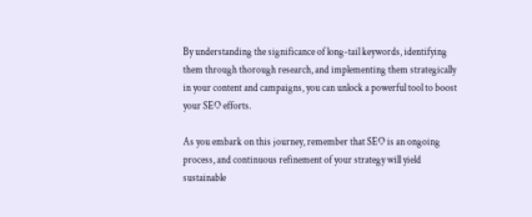By understanding the significance of long-tail keywords, identifying them through thorough research, and implementing them strategically in your content and campaigns, you can unlock a powerful tool to boost your SEO efforts.

As you embark on this journey, remember that SEO is an ongoing process, and continuous refinement of your strategy will yield sustainable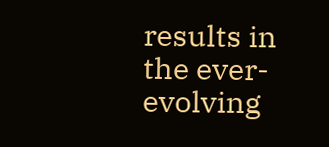results in the ever-evolving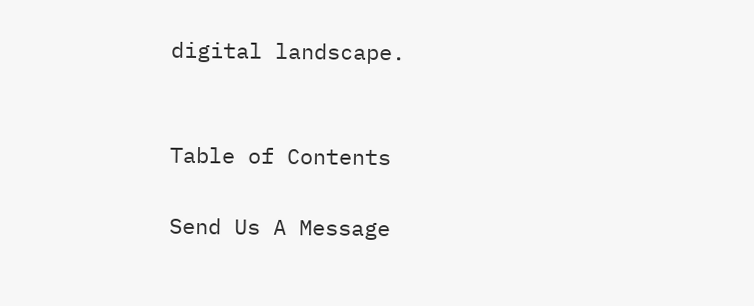digital landscape.


Table of Contents

Send Us A Message